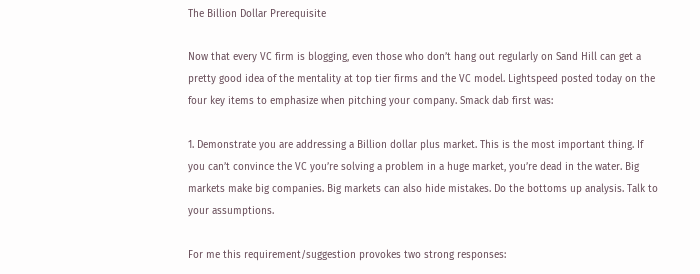The Billion Dollar Prerequisite

Now that every VC firm is blogging, even those who don’t hang out regularly on Sand Hill can get a pretty good idea of the mentality at top tier firms and the VC model. Lightspeed posted today on the four key items to emphasize when pitching your company. Smack dab first was:

1. Demonstrate you are addressing a Billion dollar plus market. This is the most important thing. If you can’t convince the VC you’re solving a problem in a huge market, you’re dead in the water. Big markets make big companies. Big markets can also hide mistakes. Do the bottoms up analysis. Talk to your assumptions.

For me this requirement/suggestion provokes two strong responses: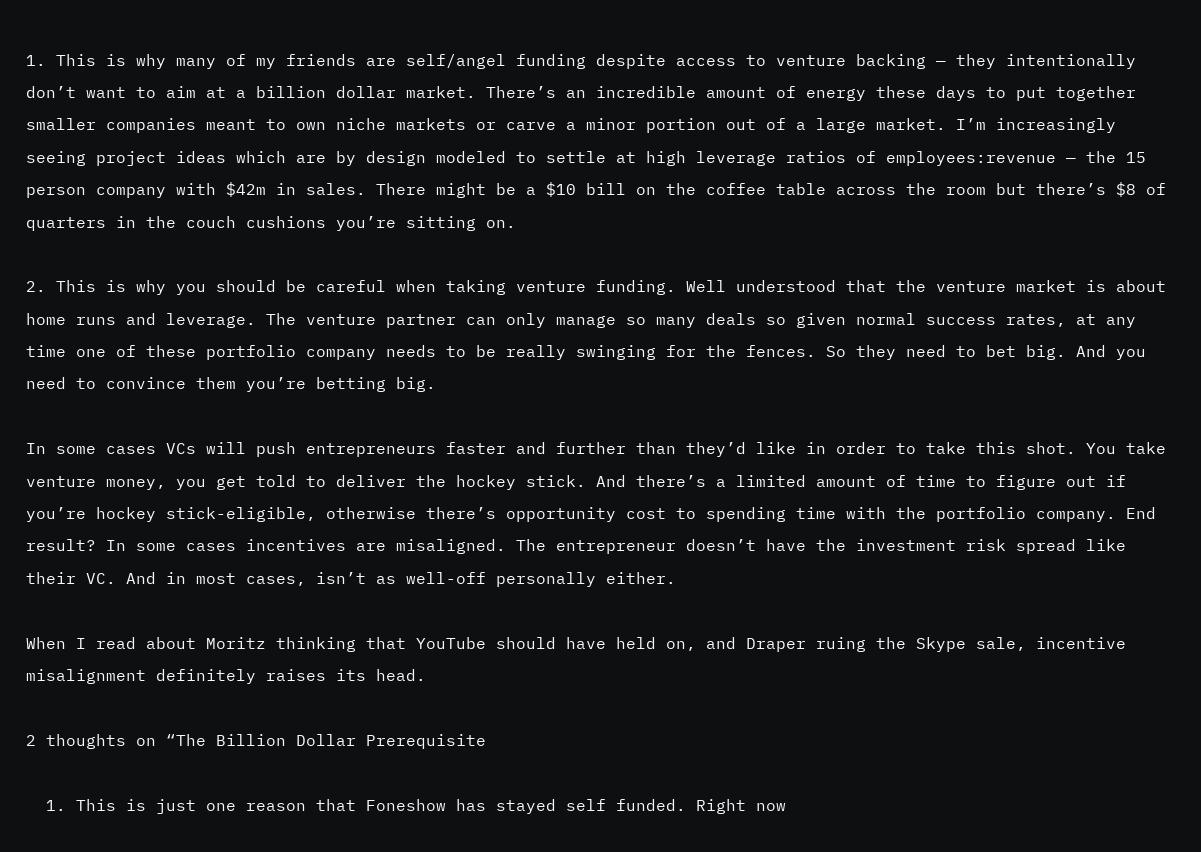1. This is why many of my friends are self/angel funding despite access to venture backing — they intentionally don’t want to aim at a billion dollar market. There’s an incredible amount of energy these days to put together smaller companies meant to own niche markets or carve a minor portion out of a large market. I’m increasingly seeing project ideas which are by design modeled to settle at high leverage ratios of employees:revenue — the 15 person company with $42m in sales. There might be a $10 bill on the coffee table across the room but there’s $8 of quarters in the couch cushions you’re sitting on.

2. This is why you should be careful when taking venture funding. Well understood that the venture market is about home runs and leverage. The venture partner can only manage so many deals so given normal success rates, at any time one of these portfolio company needs to be really swinging for the fences. So they need to bet big. And you need to convince them you’re betting big.

In some cases VCs will push entrepreneurs faster and further than they’d like in order to take this shot. You take venture money, you get told to deliver the hockey stick. And there’s a limited amount of time to figure out if you’re hockey stick-eligible, otherwise there’s opportunity cost to spending time with the portfolio company. End result? In some cases incentives are misaligned. The entrepreneur doesn’t have the investment risk spread like their VC. And in most cases, isn’t as well-off personally either.

When I read about Moritz thinking that YouTube should have held on, and Draper ruing the Skype sale, incentive misalignment definitely raises its head.

2 thoughts on “The Billion Dollar Prerequisite

  1. This is just one reason that Foneshow has stayed self funded. Right now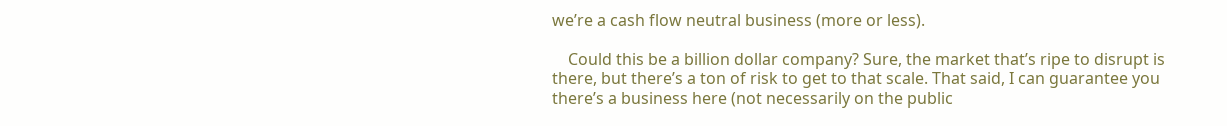we’re a cash flow neutral business (more or less).

    Could this be a billion dollar company? Sure, the market that’s ripe to disrupt is there, but there’s a ton of risk to get to that scale. That said, I can guarantee you there’s a business here (not necessarily on the public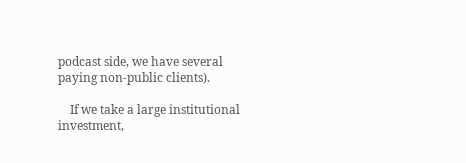podcast side, we have several paying non-public clients).

    If we take a large institutional investment,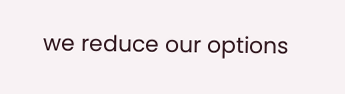we reduce our options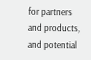for partners and products, and potential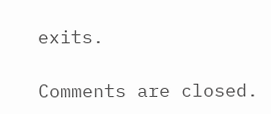exits.

Comments are closed.